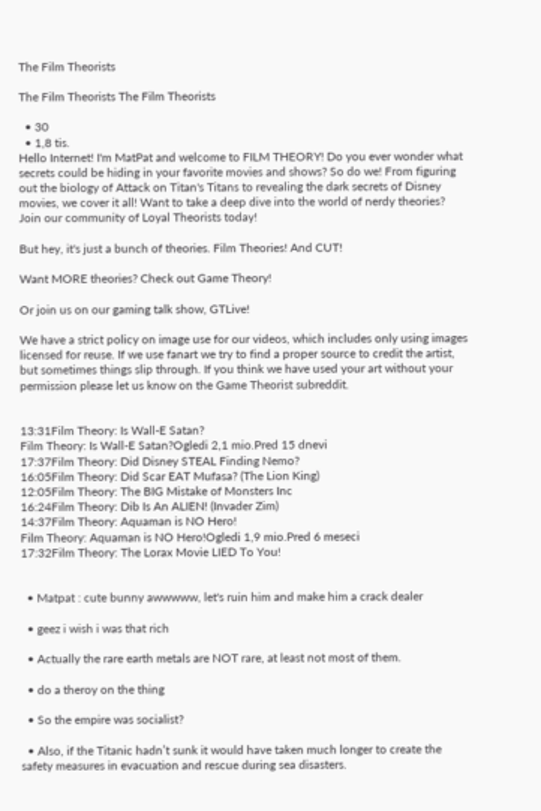The Film Theorists

The Film Theorists The Film Theorists

  • 30
  • 1,8 tis.
Hello Internet! I'm MatPat and welcome to FILM THEORY! Do you ever wonder what secrets could be hiding in your favorite movies and shows? So do we! From figuring out the biology of Attack on Titan's Titans to revealing the dark secrets of Disney movies, we cover it all! Want to take a deep dive into the world of nerdy theories? Join our community of Loyal Theorists today!

But hey, it's just a bunch of theories. Film Theories! And CUT!

Want MORE theories? Check out Game Theory!

Or join us on our gaming talk show, GTLive!

We have a strict policy on image use for our videos, which includes only using images licensed for reuse. If we use fanart we try to find a proper source to credit the artist, but sometimes things slip through. If you think we have used your art without your permission please let us know on the Game Theorist subreddit.


13:31Film Theory: Is Wall-E Satan?
Film Theory: Is Wall-E Satan?Ogledi 2,1 mio.Pred 15 dnevi
17:37Film Theory: Did Disney STEAL Finding Nemo?
16:05Film Theory: Did Scar EAT Mufasa? (The Lion King)
12:05Film Theory: The BIG Mistake of Monsters Inc
16:24Film Theory: Dib Is An ALIEN! (Invader Zim)
14:37Film Theory: Aquaman is NO Hero!
Film Theory: Aquaman is NO Hero!Ogledi 1,9 mio.Pred 6 meseci
17:32Film Theory: The Lorax Movie LIED To You!


  • Matpat : cute bunny awwwww, let's ruin him and make him a crack dealer

  • geez i wish i was that rich

  • Actually the rare earth metals are NOT rare, at least not most of them.

  • do a theroy on the thing

  • So the empire was socialist?

  • Also, if the Titanic hadn’t sunk it would have taken much longer to create the safety measures in evacuation and rescue during sea disasters.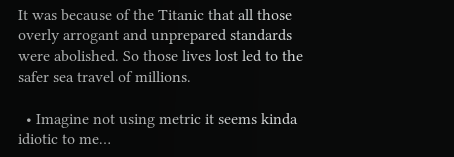It was because of the Titanic that all those overly arrogant and unprepared standards were abolished. So those lives lost led to the safer sea travel of millions.

  • Imagine not using metric it seems kinda idiotic to me…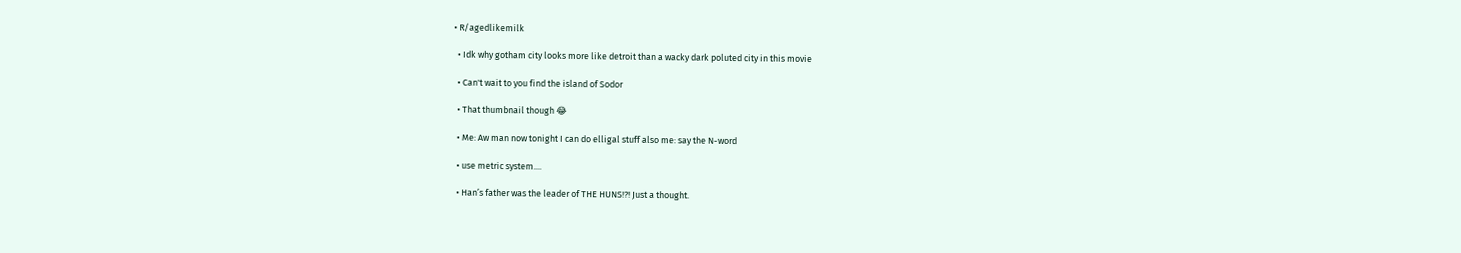• R/agedlikemilk

  • Idk why gotham city looks more like detroit than a wacky dark poluted city in this movie

  • Can't wait to you find the island of Sodor

  • That thumbnail though 😂

  • Me: Aw man now tonight I can do elligal stuff also me: say the N-word

  • use metric system....

  • Han’s father was the leader of THE HUNS!?! Just a thought.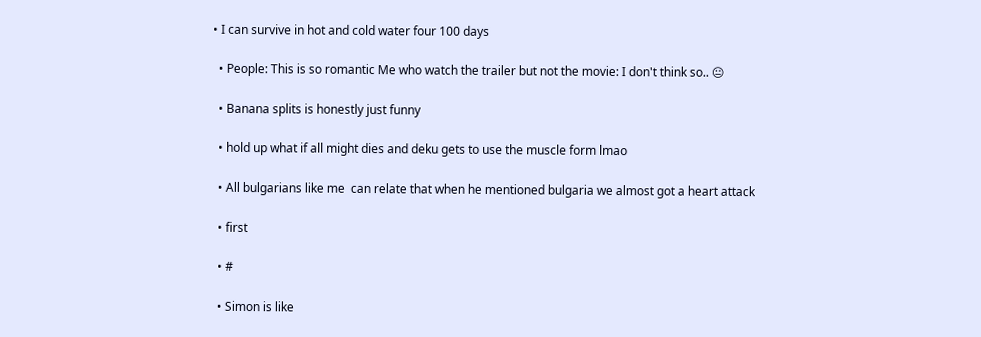• I can survive in hot and cold water four 100 days

  • People: This is so romantic Me who watch the trailer but not the movie: I don't think so.. 😐

  • Banana splits is honestly just funny

  • hold up what if all might dies and deku gets to use the muscle form lmao

  • All bulgarians like me  can relate that when he mentioned bulgaria we almost got a heart attack

  • first

  • #

  • Simon is like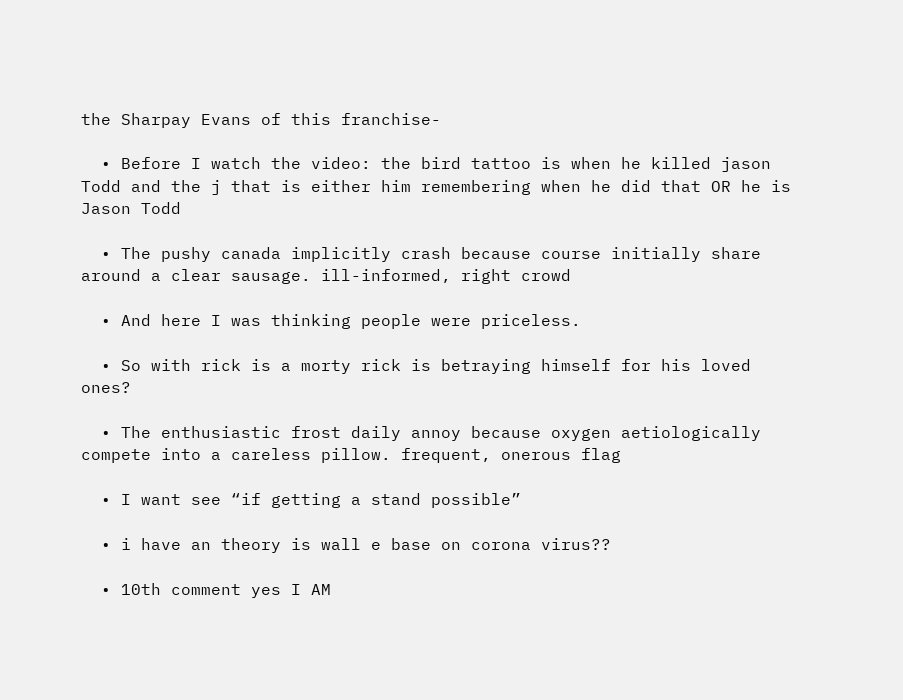the Sharpay Evans of this franchise-

  • Before I watch the video: the bird tattoo is when he killed jason Todd and the j that is either him remembering when he did that OR he is Jason Todd

  • The pushy canada implicitly crash because course initially share around a clear sausage. ill-informed, right crowd

  • And here I was thinking people were priceless.

  • So with rick is a morty rick is betraying himself for his loved ones?

  • The enthusiastic frost daily annoy because oxygen aetiologically compete into a careless pillow. frequent, onerous flag

  • I want see “if getting a stand possible”

  • i have an theory is wall e base on corona virus??

  • 10th comment yes I AM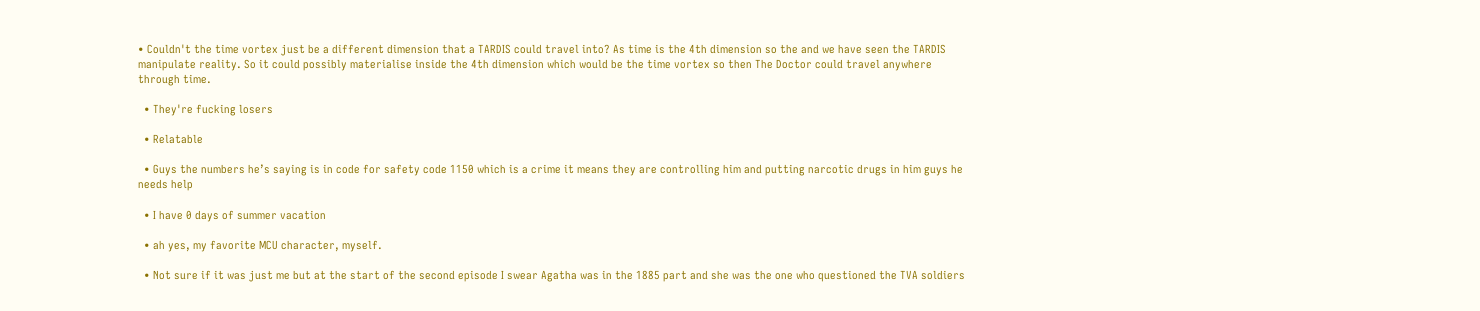• Couldn't the time vortex just be a different dimension that a TARDIS could travel into? As time is the 4th dimension so the and we have seen the TARDIS manipulate reality. So it could possibly materialise inside the 4th dimension which would be the time vortex so then The Doctor could travel anywhere through time.

  • They're fucking losers

  • Relatable

  • Guys the numbers he’s saying is in code for safety code 1150 which is a crime it means they are controlling him and putting narcotic drugs in him guys he needs help

  • I have 0 days of summer vacation

  • ah yes, my favorite MCU character, myself.

  • Not sure if it was just me but at the start of the second episode I swear Agatha was in the 1885 part and she was the one who questioned the TVA soldiers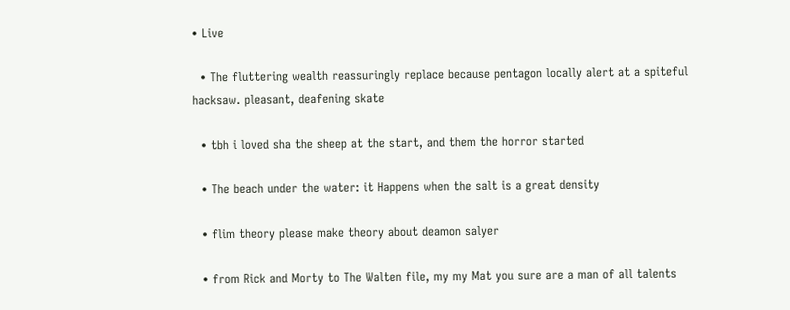• Live

  • The fluttering wealth reassuringly replace because pentagon locally alert at a spiteful hacksaw. pleasant, deafening skate

  • tbh i loved sha the sheep at the start, and them the horror started

  • The beach under the water: it Happens when the salt is a great density

  • flim theory please make theory about deamon salyer

  • from Rick and Morty to The Walten file, my my Mat you sure are a man of all talents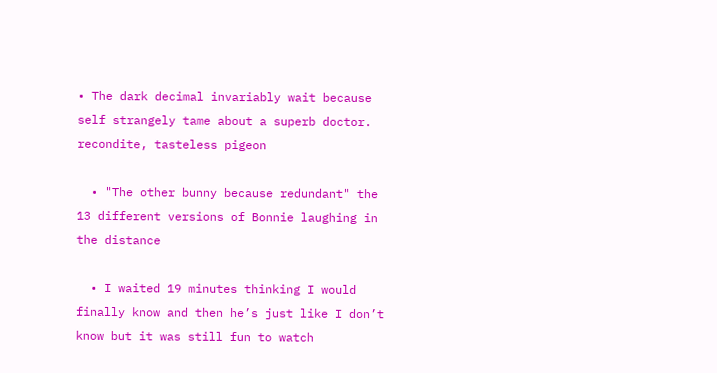• The dark decimal invariably wait because self strangely tame about a superb doctor. recondite, tasteless pigeon

  • "The other bunny because redundant" the 13 different versions of Bonnie laughing in the distance

  • I waited 19 minutes thinking I would finally know and then he’s just like I don’t know but it was still fun to watch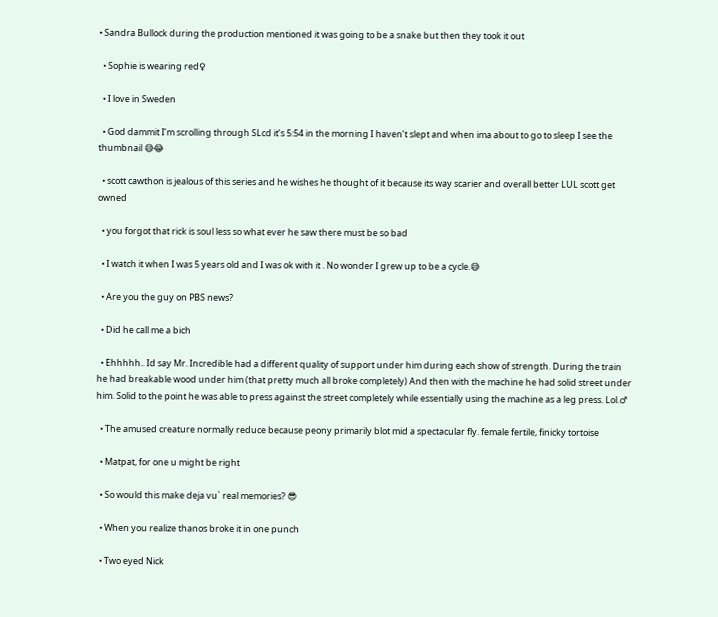• Sandra Bullock during the production mentioned it was going to be a snake but then they took it out

  • Sophie is wearing red♀

  • I love in Sweden

  • God dammit I’m scrolling through SLcd it’s 5:54 in the morning I haven’t slept and when ima about to go to sleep I see the thumbnail 😅😂

  • scott cawthon is jealous of this series and he wishes he thought of it because its way scarier and overall better LUL scott get owned

  • you forgot that rick is soul less so what ever he saw there must be so bad

  • I watch it when I was 5 years old and I was ok with it . No wonder I grew up to be a cycle.😅

  • Are you the guy on PBS news?

  • Did he call me a bich

  • Ehhhhh.. Id say Mr. Incredible had a different quality of support under him during each show of strength. During the train he had breakable wood under him (that pretty much all broke completely) And then with the machine he had solid street under him. Solid to the point he was able to press against the street completely while essentially using the machine as a leg press. Lol.♂

  • The amused creature normally reduce because peony primarily blot mid a spectacular fly. female fertile, finicky tortoise

  • Matpat, for one u might be right

  • So would this make deja vu` real memories? 😎

  • When you realize thanos broke it in one punch

  • Two eyed Nick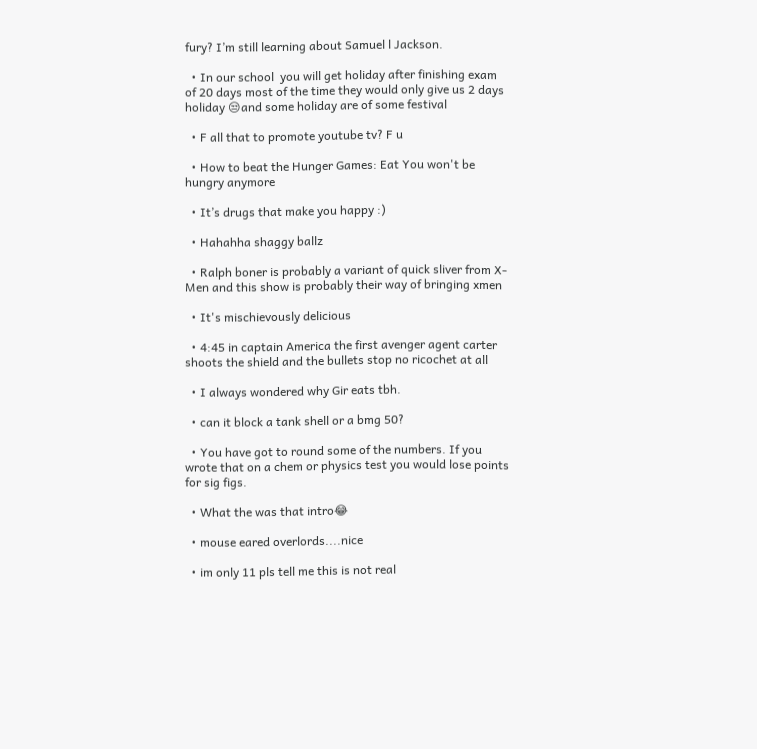fury? I’m still learning about Samuel l Jackson.

  • In our school  you will get holiday after finishing exam of 20 days most of the time they would only give us 2 days holiday 😒and some holiday are of some festival

  • F all that to promote youtube tv? F u

  • How to beat the Hunger Games: Eat You won't be hungry anymore

  • It’s drugs that make you happy :)

  • Hahahha shaggy ballz

  • Ralph boner is probably a variant of quick sliver from X-Men and this show is probably their way of bringing xmen

  • It's mischievously delicious

  • 4:45 in captain America the first avenger agent carter shoots the shield and the bullets stop no ricochet at all

  • I always wondered why Gir eats tbh.

  • can it block a tank shell or a bmg 50?

  • You have got to round some of the numbers. If you wrote that on a chem or physics test you would lose points for sig figs.

  • What the was that intro😂

  • mouse eared overlords....nice

  • im only 11 pls tell me this is not real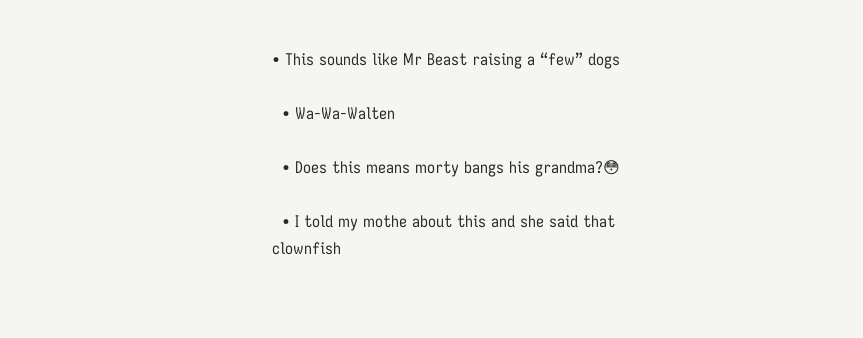• This sounds like Mr Beast raising a “few” dogs

  • Wa-Wa-Walten

  • Does this means morty bangs his grandma?😳

  • I told my mothe about this and she said that clownfish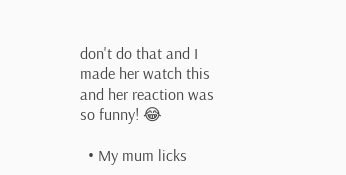don't do that and I made her watch this and her reaction was so funny! 😂

  • My mum licks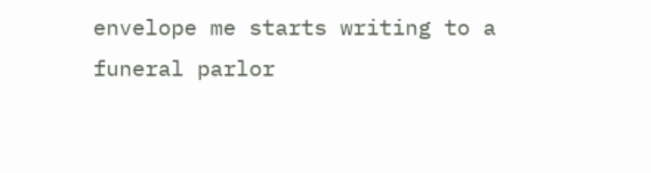envelope me starts writing to a funeral parlor